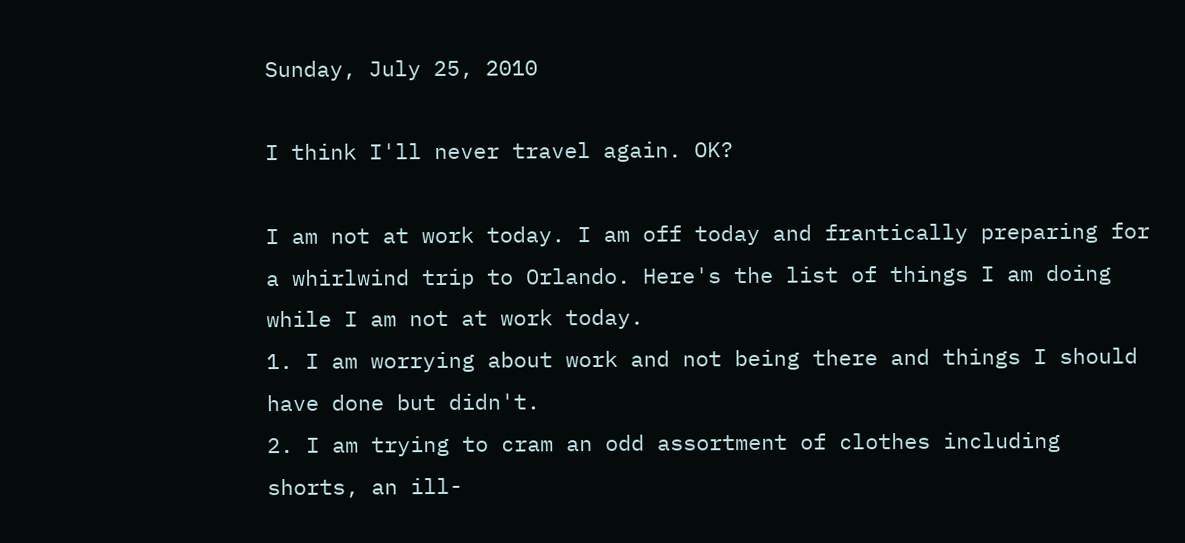Sunday, July 25, 2010

I think I'll never travel again. OK?

I am not at work today. I am off today and frantically preparing for a whirlwind trip to Orlando. Here's the list of things I am doing while I am not at work today.
1. I am worrying about work and not being there and things I should have done but didn't.
2. I am trying to cram an odd assortment of clothes including shorts, an ill-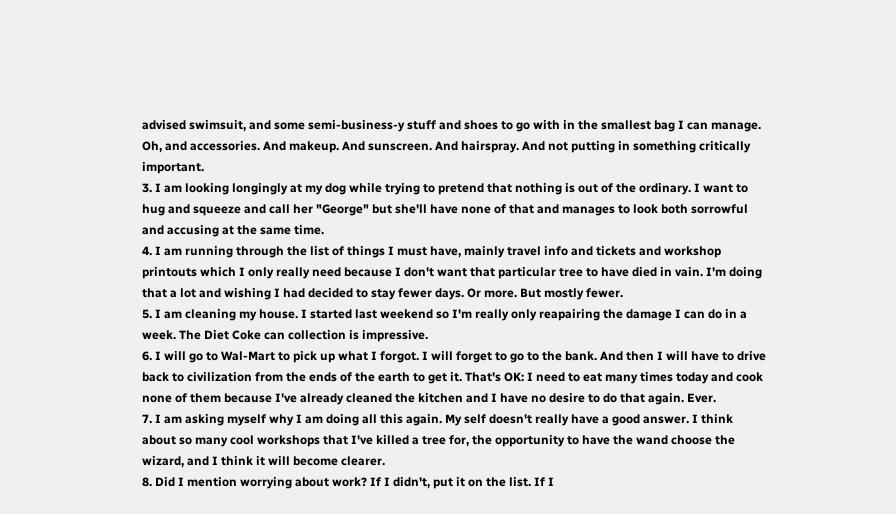advised swimsuit, and some semi-business-y stuff and shoes to go with in the smallest bag I can manage. Oh, and accessories. And makeup. And sunscreen. And hairspray. And not putting in something critically important.
3. I am looking longingly at my dog while trying to pretend that nothing is out of the ordinary. I want to hug and squeeze and call her "George" but she'll have none of that and manages to look both sorrowful and accusing at the same time.
4. I am running through the list of things I must have, mainly travel info and tickets and workshop printouts which I only really need because I don't want that particular tree to have died in vain. I'm doing that a lot and wishing I had decided to stay fewer days. Or more. But mostly fewer.
5. I am cleaning my house. I started last weekend so I'm really only reapairing the damage I can do in a week. The Diet Coke can collection is impressive.
6. I will go to Wal-Mart to pick up what I forgot. I will forget to go to the bank. And then I will have to drive back to civilization from the ends of the earth to get it. That's OK: I need to eat many times today and cook none of them because I've already cleaned the kitchen and I have no desire to do that again. Ever.
7. I am asking myself why I am doing all this again. My self doesn't really have a good answer. I think about so many cool workshops that I've killed a tree for, the opportunity to have the wand choose the wizard, and I think it will become clearer.
8. Did I mention worrying about work? If I didn't, put it on the list. If I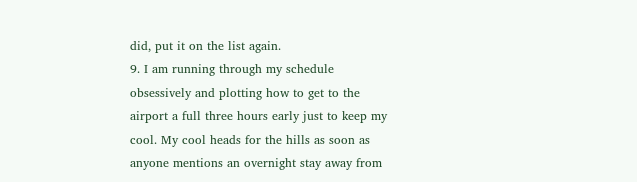did, put it on the list again.
9. I am running through my schedule obsessively and plotting how to get to the airport a full three hours early just to keep my cool. My cool heads for the hills as soon as anyone mentions an overnight stay away from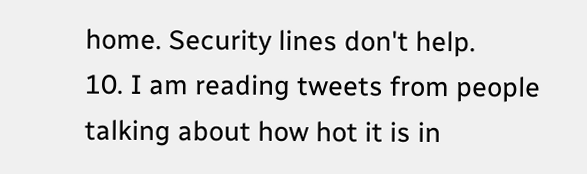home. Security lines don't help.
10. I am reading tweets from people talking about how hot it is in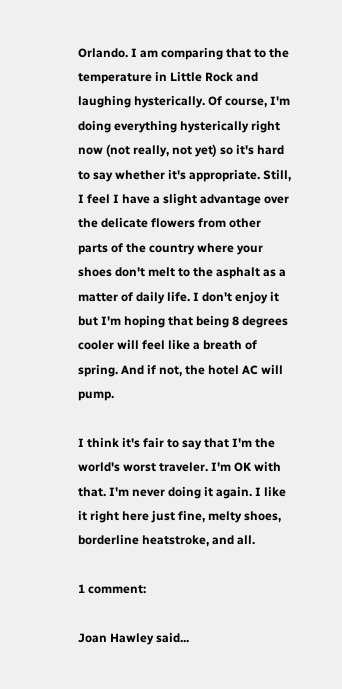Orlando. I am comparing that to the temperature in Little Rock and laughing hysterically. Of course, I'm doing everything hysterically right now (not really, not yet) so it's hard to say whether it's appropriate. Still, I feel I have a slight advantage over the delicate flowers from other parts of the country where your shoes don't melt to the asphalt as a matter of daily life. I don't enjoy it but I'm hoping that being 8 degrees cooler will feel like a breath of spring. And if not, the hotel AC will pump.

I think it's fair to say that I'm the world's worst traveler. I'm OK with that. I'm never doing it again. I like it right here just fine, melty shoes, borderline heatstroke, and all.

1 comment:

Joan Hawley said...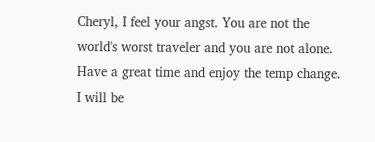Cheryl, I feel your angst. You are not the world's worst traveler and you are not alone. Have a great time and enjoy the temp change. I will be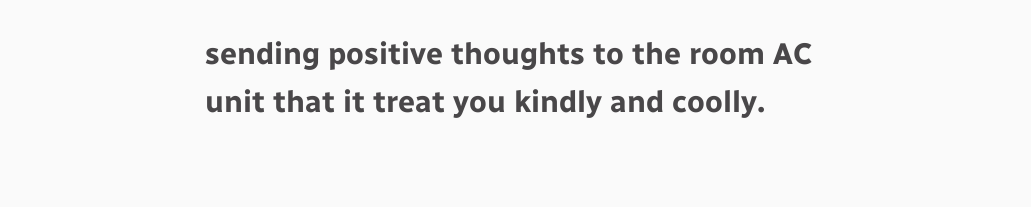sending positive thoughts to the room AC unit that it treat you kindly and coolly.